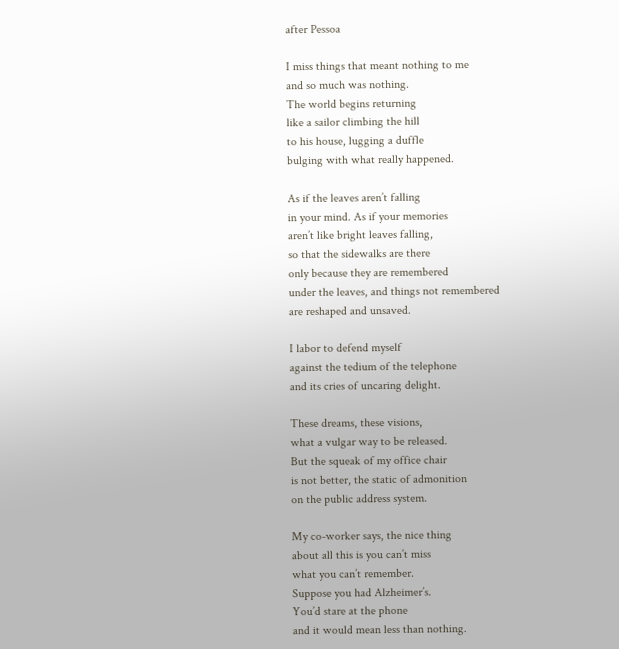after Pessoa

I miss things that meant nothing to me
and so much was nothing.
The world begins returning
like a sailor climbing the hill
to his house, lugging a duffle
bulging with what really happened.

As if the leaves aren’t falling
in your mind. As if your memories
aren’t like bright leaves falling,
so that the sidewalks are there
only because they are remembered
under the leaves, and things not remembered
are reshaped and unsaved.

I labor to defend myself
against the tedium of the telephone
and its cries of uncaring delight.

These dreams, these visions,
what a vulgar way to be released.
But the squeak of my office chair
is not better, the static of admonition
on the public address system.

My co-worker says, the nice thing
about all this is you can’t miss
what you can’t remember.
Suppose you had Alzheimer’s.
You’d stare at the phone
and it would mean less than nothing.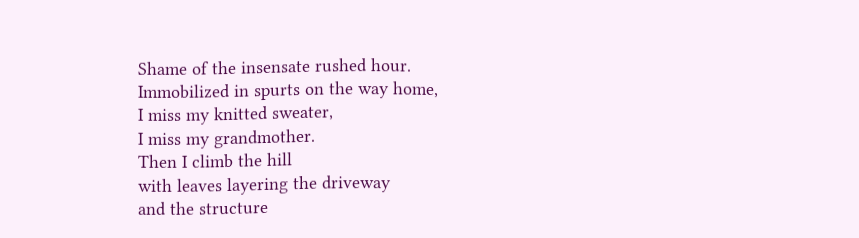Shame of the insensate rushed hour.
Immobilized in spurts on the way home,
I miss my knitted sweater,
I miss my grandmother.
Then I climb the hill
with leaves layering the driveway
and the structure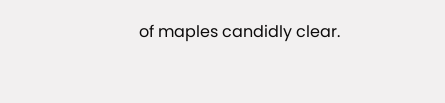of maples candidly clear.